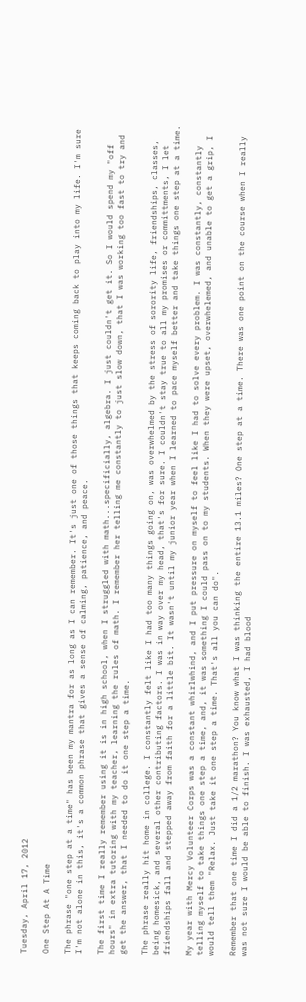Tuesday, April 17, 2012

One Step At A Time

The phrase "one step at a time" has been my mantra for as long as I can remember. It's just one of those things that keeps coming back to play into my life. I'm sure I'm not alone in this, it's a common phrase that gives a sense of calming, patience, and peace.

The first time I really remember using it is in high school, when I struggled with math...specificially, algebra. I just couldn't get it. So I would spend my "off hours" in extra tutoring with my teacher, learning the rules of math. I remember her telling me constantly to just slow down, that I was working too fast to try and get the answer, that I needed to do it one step a time.

The phrase really hit home in college. I constantly felt like I had too many things going on, was overwhelmed by the stress of sorority life, friendships, classes, being homesick, and several other contributing factors. I was in way over my head, that's for sure. I couldn't stay true to all my promises or committments, I let friendships fall and stepped away from faith for a little bit. It wasn't until my junior year when I learned to pace myself better and take things one step at a time.

My year with Mercy Volunteer Corps was a constant whirlwhind, and I put pressure on myself to feel like I had to solve every problem. I was constantly, constantly telling myself to take things one step a time, and, it was something I could pass on to my students. When they were upset, overwhelemed, and unable to get a grip, I would tell them "Relax. Just take it one step a time. That's all you can do".

Remember that one time I did a 1/2 marathon? You know what I was thinking the entire 13.1 miles? One step at a time. There was one point on the course when I really was not sure I would be able to finish. I was exhausted, I had blood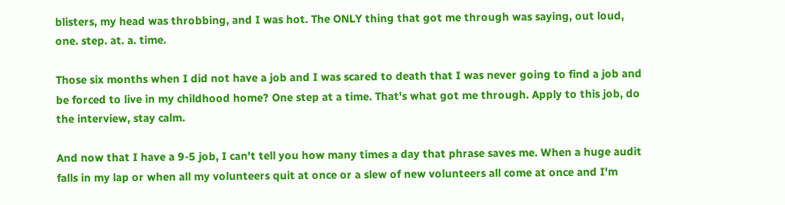blisters, my head was throbbing, and I was hot. The ONLY thing that got me through was saying, out loud, one. step. at. a. time.

Those six months when I did not have a job and I was scared to death that I was never going to find a job and be forced to live in my childhood home? One step at a time. That's what got me through. Apply to this job, do the interview, stay calm.

And now that I have a 9-5 job, I can't tell you how many times a day that phrase saves me. When a huge audit falls in my lap or when all my volunteers quit at once or a slew of new volunteers all come at once and I'm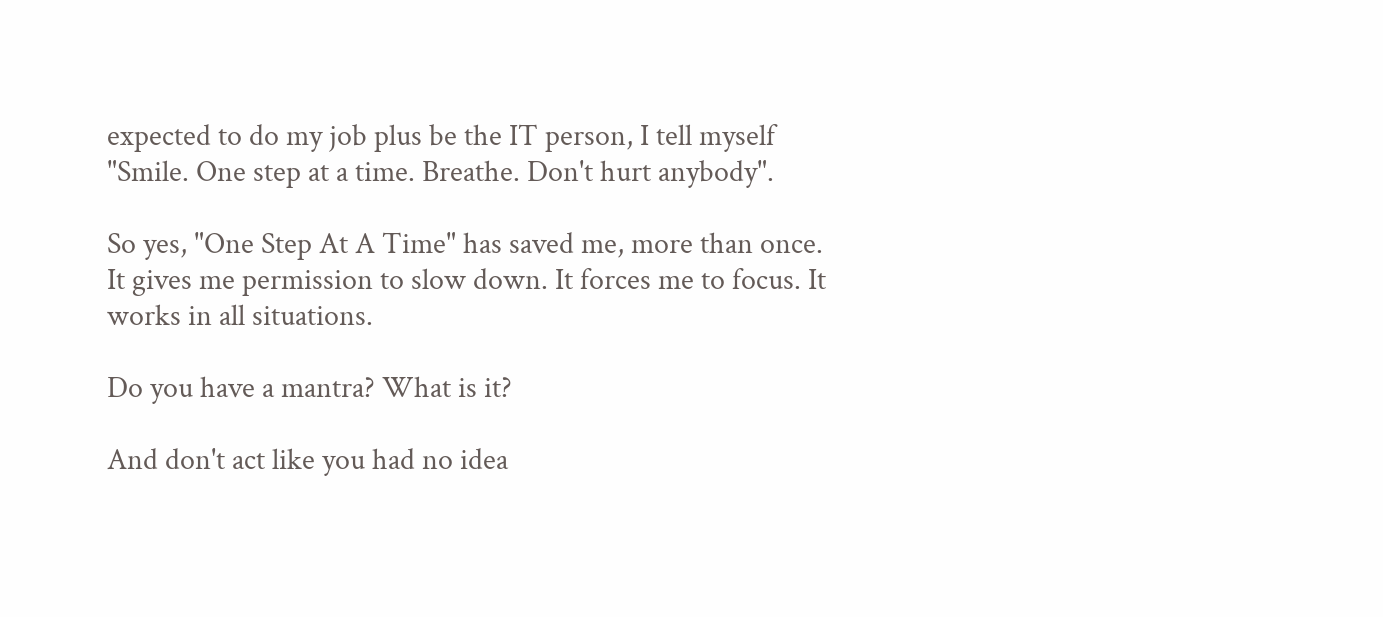expected to do my job plus be the IT person, I tell myself "Smile. One step at a time. Breathe. Don't hurt anybody".

So yes, "One Step At A Time" has saved me, more than once. It gives me permission to slow down. It forces me to focus. It works in all situations.

Do you have a mantra? What is it?

And don't act like you had no idea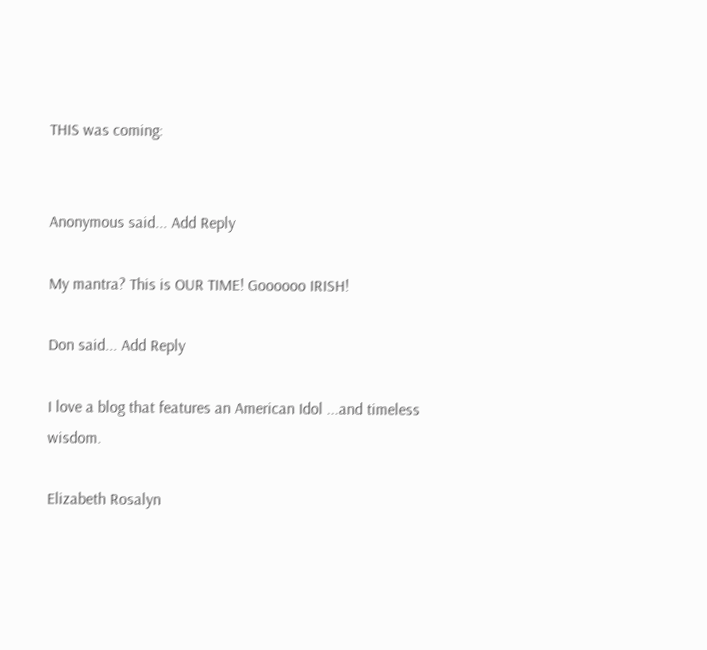THIS was coming:


Anonymous said... Add Reply

My mantra? This is OUR TIME! Goooooo IRISH!

Don said... Add Reply

I love a blog that features an American Idol ...and timeless wisdom.

Elizabeth Rosalyn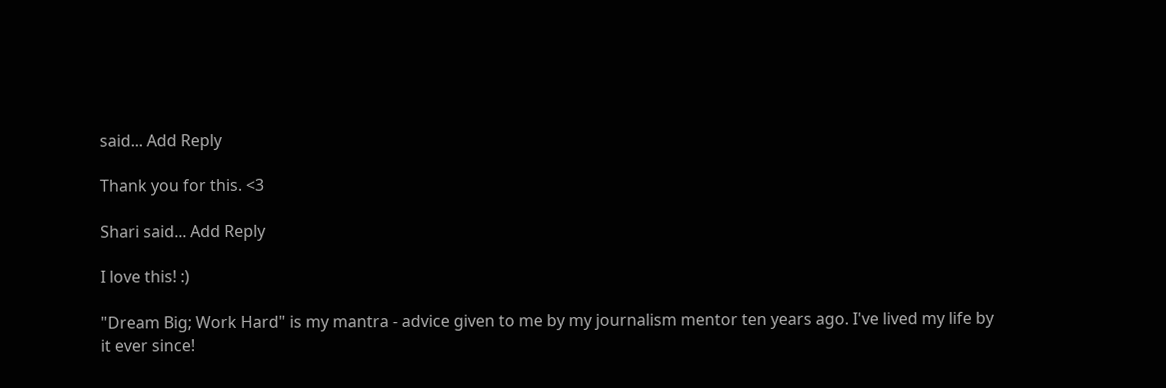said... Add Reply

Thank you for this. <3

Shari said... Add Reply

I love this! :)

"Dream Big; Work Hard" is my mantra - advice given to me by my journalism mentor ten years ago. I've lived my life by it ever since!